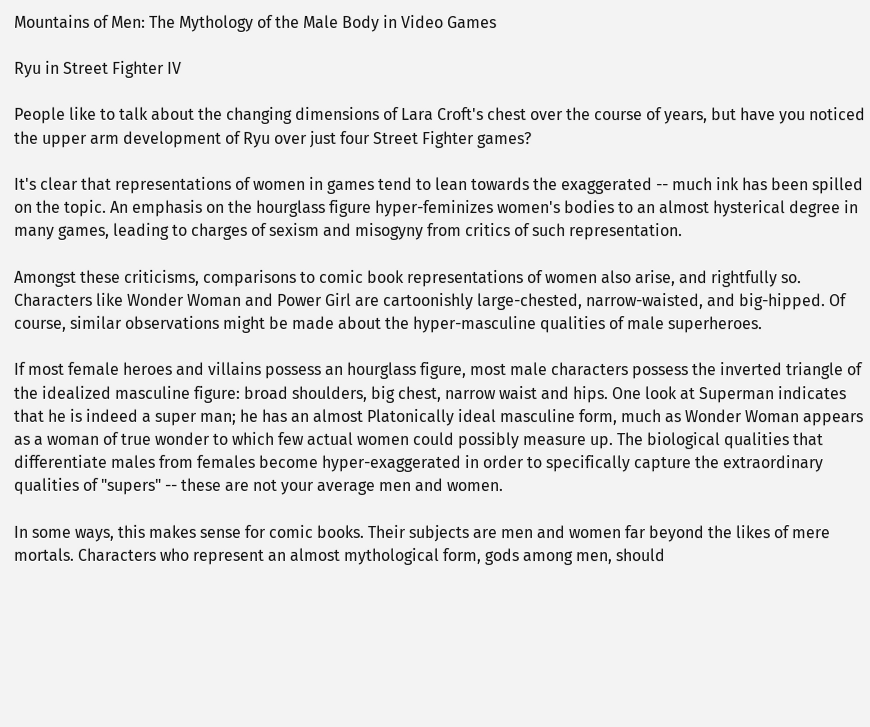Mountains of Men: The Mythology of the Male Body in Video Games

Ryu in Street Fighter IV

People like to talk about the changing dimensions of Lara Croft's chest over the course of years, but have you noticed the upper arm development of Ryu over just four Street Fighter games?

It's clear that representations of women in games tend to lean towards the exaggerated -- much ink has been spilled on the topic. An emphasis on the hourglass figure hyper-feminizes women's bodies to an almost hysterical degree in many games, leading to charges of sexism and misogyny from critics of such representation.

Amongst these criticisms, comparisons to comic book representations of women also arise, and rightfully so. Characters like Wonder Woman and Power Girl are cartoonishly large-chested, narrow-waisted, and big-hipped. Of course, similar observations might be made about the hyper-masculine qualities of male superheroes.

If most female heroes and villains possess an hourglass figure, most male characters possess the inverted triangle of the idealized masculine figure: broad shoulders, big chest, narrow waist and hips. One look at Superman indicates that he is indeed a super man; he has an almost Platonically ideal masculine form, much as Wonder Woman appears as a woman of true wonder to which few actual women could possibly measure up. The biological qualities that differentiate males from females become hyper-exaggerated in order to specifically capture the extraordinary qualities of "supers" -- these are not your average men and women.

In some ways, this makes sense for comic books. Their subjects are men and women far beyond the likes of mere mortals. Characters who represent an almost mythological form, gods among men, should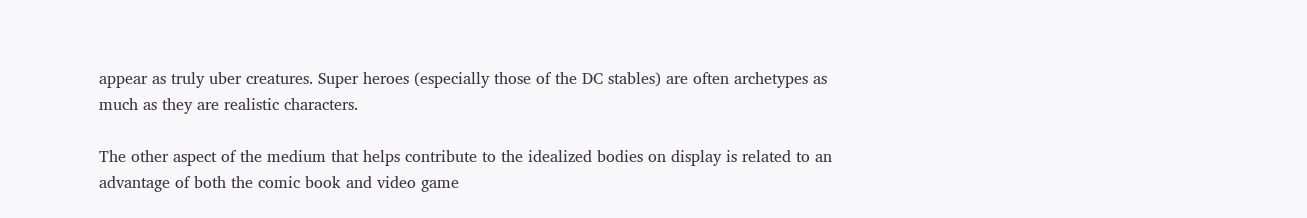appear as truly uber creatures. Super heroes (especially those of the DC stables) are often archetypes as much as they are realistic characters.

The other aspect of the medium that helps contribute to the idealized bodies on display is related to an advantage of both the comic book and video game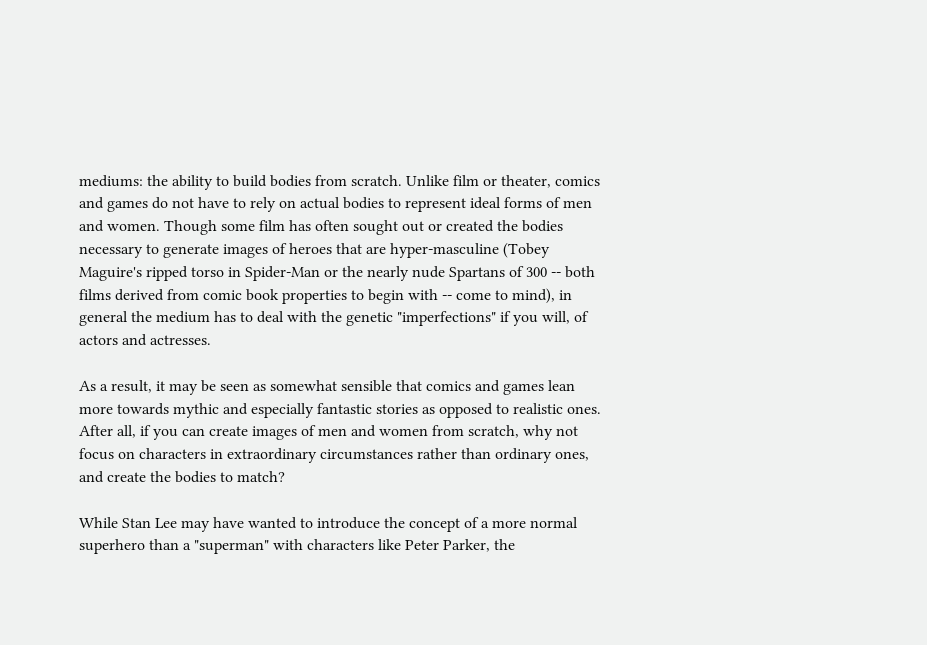mediums: the ability to build bodies from scratch. Unlike film or theater, comics and games do not have to rely on actual bodies to represent ideal forms of men and women. Though some film has often sought out or created the bodies necessary to generate images of heroes that are hyper-masculine (Tobey Maguire's ripped torso in Spider-Man or the nearly nude Spartans of 300 -- both films derived from comic book properties to begin with -- come to mind), in general the medium has to deal with the genetic "imperfections" if you will, of actors and actresses.

As a result, it may be seen as somewhat sensible that comics and games lean more towards mythic and especially fantastic stories as opposed to realistic ones. After all, if you can create images of men and women from scratch, why not focus on characters in extraordinary circumstances rather than ordinary ones, and create the bodies to match?

While Stan Lee may have wanted to introduce the concept of a more normal superhero than a "superman" with characters like Peter Parker, the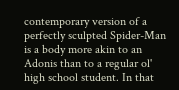contemporary version of a perfectly sculpted Spider-Man is a body more akin to an Adonis than to a regular ol' high school student. In that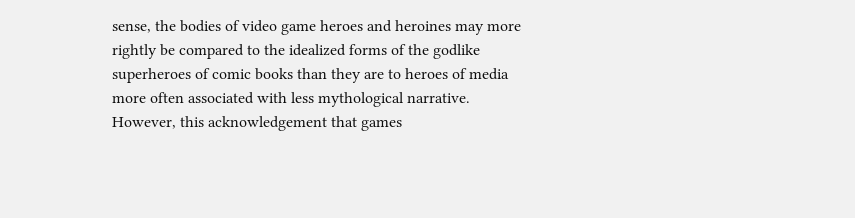sense, the bodies of video game heroes and heroines may more rightly be compared to the idealized forms of the godlike superheroes of comic books than they are to heroes of media more often associated with less mythological narrative. However, this acknowledgement that games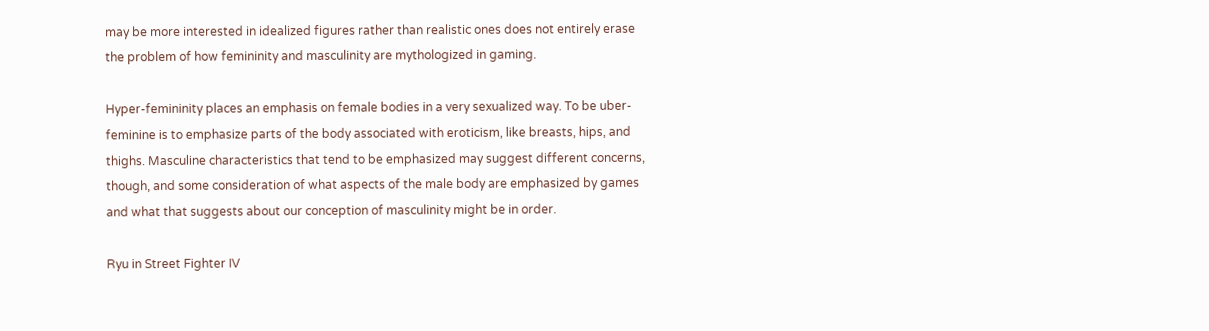may be more interested in idealized figures rather than realistic ones does not entirely erase the problem of how femininity and masculinity are mythologized in gaming.

Hyper-femininity places an emphasis on female bodies in a very sexualized way. To be uber-feminine is to emphasize parts of the body associated with eroticism, like breasts, hips, and thighs. Masculine characteristics that tend to be emphasized may suggest different concerns, though, and some consideration of what aspects of the male body are emphasized by games and what that suggests about our conception of masculinity might be in order.

Ryu in Street Fighter IV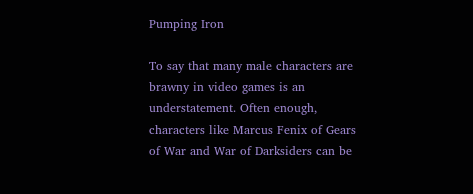Pumping Iron

To say that many male characters are brawny in video games is an understatement. Often enough, characters like Marcus Fenix of Gears of War and War of Darksiders can be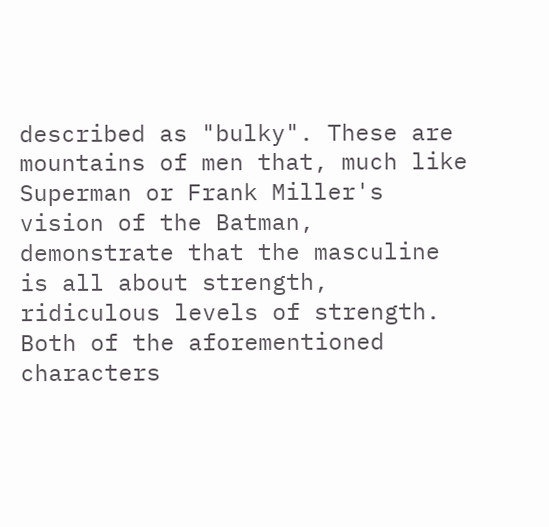described as "bulky". These are mountains of men that, much like Superman or Frank Miller's vision of the Batman, demonstrate that the masculine is all about strength, ridiculous levels of strength. Both of the aforementioned characters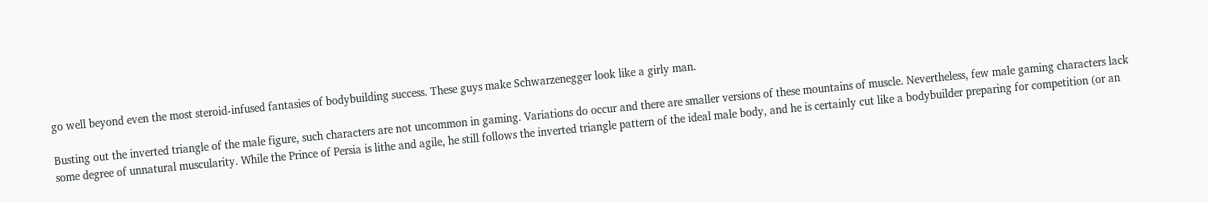go well beyond even the most steroid-infused fantasies of bodybuilding success. These guys make Schwarzenegger look like a girly man.

Busting out the inverted triangle of the male figure, such characters are not uncommon in gaming. Variations do occur and there are smaller versions of these mountains of muscle. Nevertheless, few male gaming characters lack some degree of unnatural muscularity. While the Prince of Persia is lithe and agile, he still follows the inverted triangle pattern of the ideal male body, and he is certainly cut like a bodybuilder preparing for competition (or an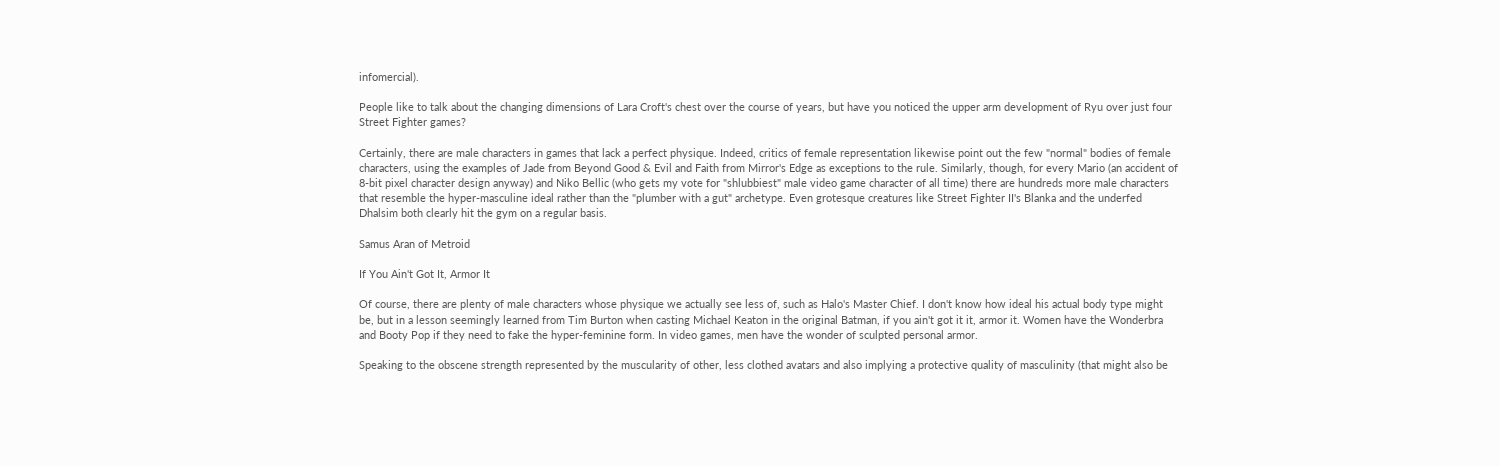infomercial).

People like to talk about the changing dimensions of Lara Croft's chest over the course of years, but have you noticed the upper arm development of Ryu over just four Street Fighter games?

Certainly, there are male characters in games that lack a perfect physique. Indeed, critics of female representation likewise point out the few "normal" bodies of female characters, using the examples of Jade from Beyond Good & Evil and Faith from Mirror's Edge as exceptions to the rule. Similarly, though, for every Mario (an accident of 8-bit pixel character design anyway) and Niko Bellic (who gets my vote for "shlubbiest" male video game character of all time) there are hundreds more male characters that resemble the hyper-masculine ideal rather than the "plumber with a gut" archetype. Even grotesque creatures like Street Fighter II's Blanka and the underfed Dhalsim both clearly hit the gym on a regular basis.

Samus Aran of Metroid

If You Ain't Got It, Armor It

Of course, there are plenty of male characters whose physique we actually see less of, such as Halo's Master Chief. I don't know how ideal his actual body type might be, but in a lesson seemingly learned from Tim Burton when casting Michael Keaton in the original Batman, if you ain't got it it, armor it. Women have the Wonderbra and Booty Pop if they need to fake the hyper-feminine form. In video games, men have the wonder of sculpted personal armor.

Speaking to the obscene strength represented by the muscularity of other, less clothed avatars and also implying a protective quality of masculinity (that might also be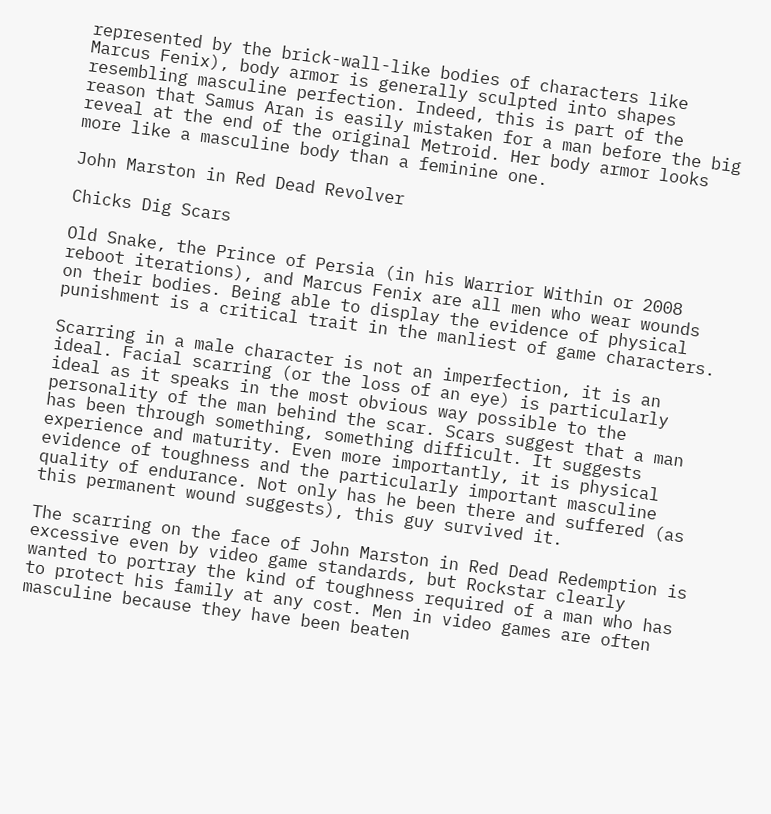represented by the brick-wall-like bodies of characters like Marcus Fenix), body armor is generally sculpted into shapes resembling masculine perfection. Indeed, this is part of the reason that Samus Aran is easily mistaken for a man before the big reveal at the end of the original Metroid. Her body armor looks more like a masculine body than a feminine one.

John Marston in Red Dead Revolver

Chicks Dig Scars

Old Snake, the Prince of Persia (in his Warrior Within or 2008 reboot iterations), and Marcus Fenix are all men who wear wounds on their bodies. Being able to display the evidence of physical punishment is a critical trait in the manliest of game characters.

Scarring in a male character is not an imperfection, it is an ideal. Facial scarring (or the loss of an eye) is particularly ideal as it speaks in the most obvious way possible to the personality of the man behind the scar. Scars suggest that a man has been through something, something difficult. It suggests experience and maturity. Even more importantly, it is physical evidence of toughness and the particularly important masculine quality of endurance. Not only has he been there and suffered (as this permanent wound suggests), this guy survived it.

The scarring on the face of John Marston in Red Dead Redemption is excessive even by video game standards, but Rockstar clearly wanted to portray the kind of toughness required of a man who has to protect his family at any cost. Men in video games are often masculine because they have been beaten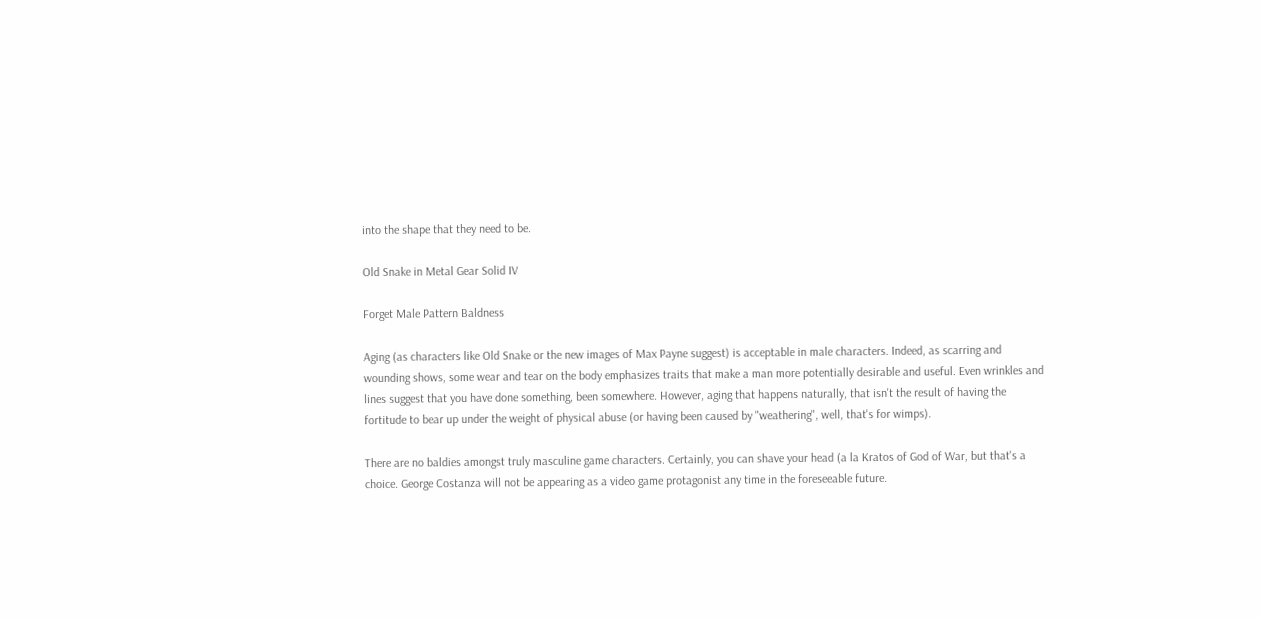into the shape that they need to be.

Old Snake in Metal Gear Solid IV

Forget Male Pattern Baldness

Aging (as characters like Old Snake or the new images of Max Payne suggest) is acceptable in male characters. Indeed, as scarring and wounding shows, some wear and tear on the body emphasizes traits that make a man more potentially desirable and useful. Even wrinkles and lines suggest that you have done something, been somewhere. However, aging that happens naturally, that isn't the result of having the fortitude to bear up under the weight of physical abuse (or having been caused by "weathering", well, that's for wimps).

There are no baldies amongst truly masculine game characters. Certainly, you can shave your head (a la Kratos of God of War, but that's a choice. George Costanza will not be appearing as a video game protagonist any time in the foreseeable future.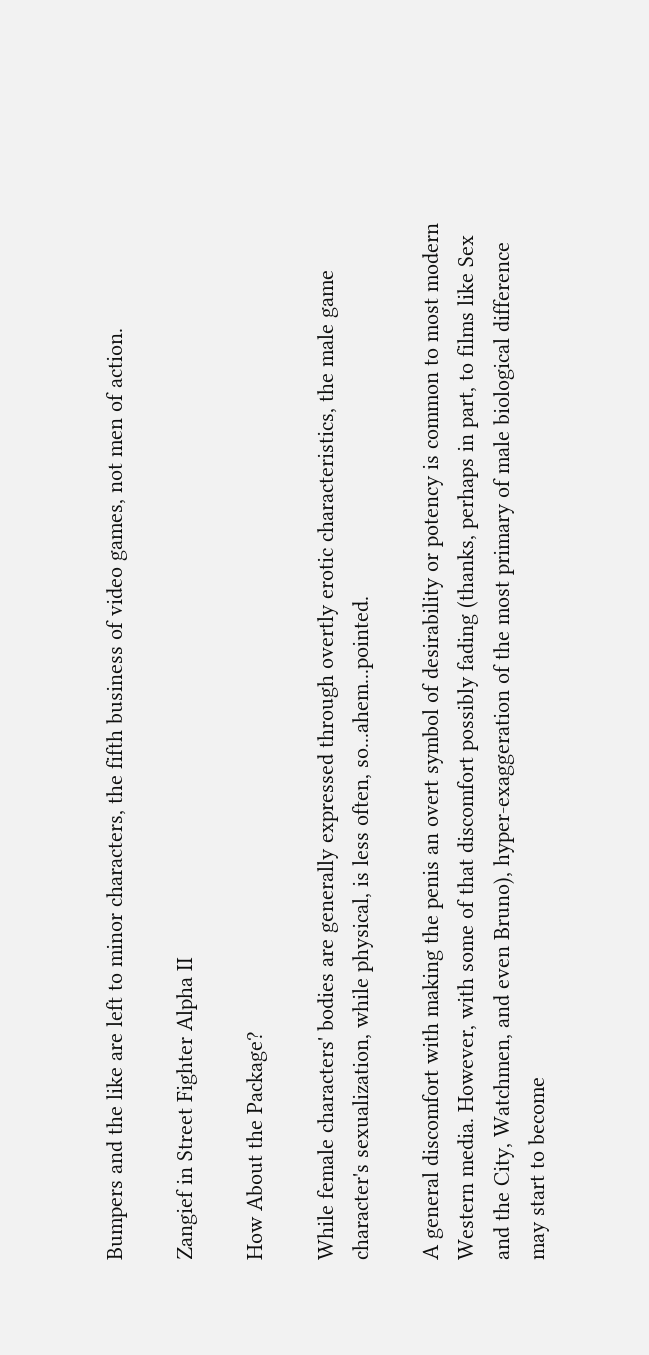Bumpers and the like are left to minor characters, the fifth business of video games, not men of action.

Zangief in Street Fighter Alpha II

How About the Package?

While female characters' bodies are generally expressed through overtly erotic characteristics, the male game character's sexualization, while physical, is less often, so...ahem...pointed.

A general discomfort with making the penis an overt symbol of desirability or potency is common to most modern Western media. However, with some of that discomfort possibly fading (thanks, perhaps in part, to films like Sex and the City, Watchmen, and even Bruno), hyper-exaggeration of the most primary of male biological difference may start to become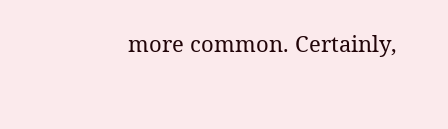more common. Certainly,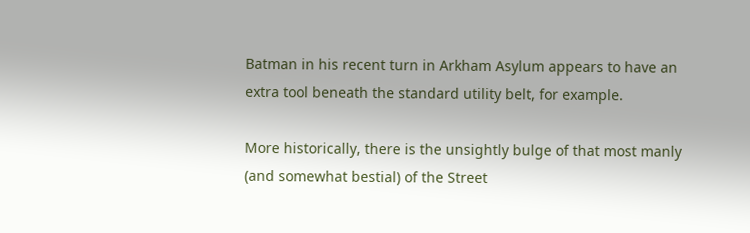Batman in his recent turn in Arkham Asylum appears to have an extra tool beneath the standard utility belt, for example.

More historically, there is the unsightly bulge of that most manly (and somewhat bestial) of the Street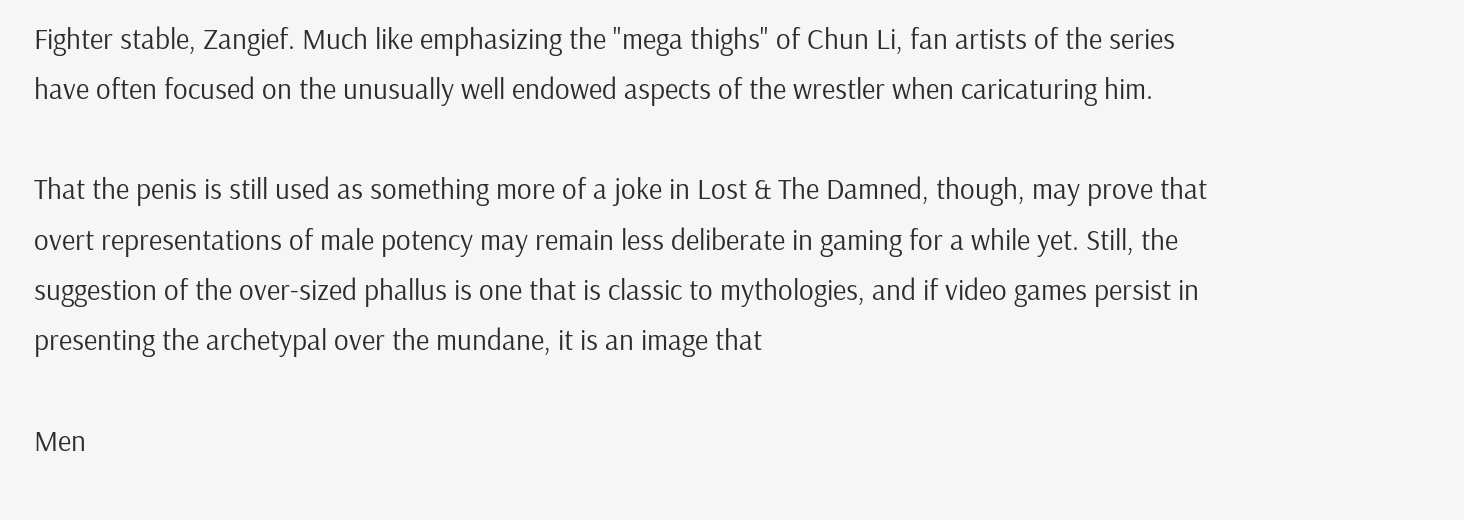Fighter stable, Zangief. Much like emphasizing the "mega thighs" of Chun Li, fan artists of the series have often focused on the unusually well endowed aspects of the wrestler when caricaturing him.

That the penis is still used as something more of a joke in Lost & The Damned, though, may prove that overt representations of male potency may remain less deliberate in gaming for a while yet. Still, the suggestion of the over-sized phallus is one that is classic to mythologies, and if video games persist in presenting the archetypal over the mundane, it is an image that

Men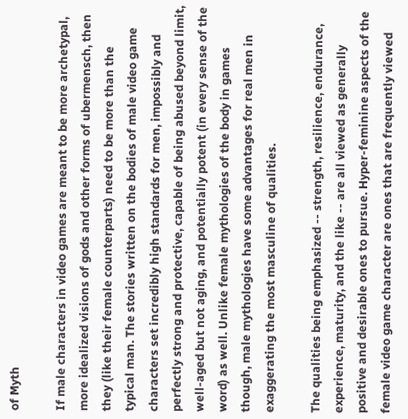of Myth

If male characters in video games are meant to be more archetypal, more idealized visions of gods and other forms of ubermensch, then they (like their female counterparts) need to be more than the typical man. The stories written on the bodies of male video game characters set incredibly high standards for men, impossibly and perfectly strong and protective, capable of being abused beyond limit, well-aged but not aging, and potentially potent (in every sense of the word) as well. Unlike female mythologies of the body in games though, male mythologies have some advantages for real men in exaggerating the most masculine of qualities.

The qualities being emphasized -- strength, resilience, endurance, experience, maturity, and the like -- are all viewed as generally positive and desirable ones to pursue. Hyper-feminine aspects of the female video game character are ones that are frequently viewed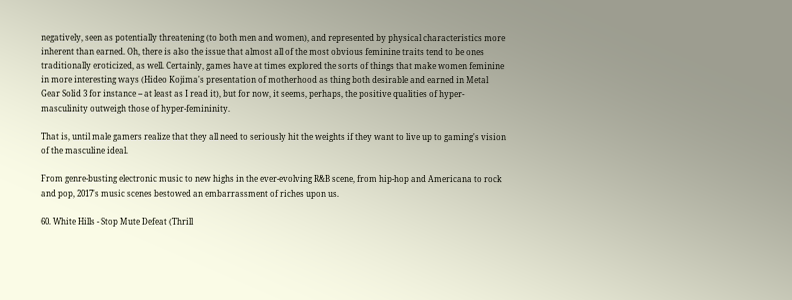negatively, seen as potentially threatening (to both men and women), and represented by physical characteristics more inherent than earned. Oh, there is also the issue that almost all of the most obvious feminine traits tend to be ones traditionally eroticized, as well. Certainly, games have at times explored the sorts of things that make women feminine in more interesting ways (Hideo Kojima's presentation of motherhood as thing both desirable and earned in Metal Gear Solid 3 for instance -- at least as I read it), but for now, it seems, perhaps, the positive qualities of hyper-masculinity outweigh those of hyper-femininity.

That is, until male gamers realize that they all need to seriously hit the weights if they want to live up to gaming's vision of the masculine ideal.

From genre-busting electronic music to new highs in the ever-evolving R&B scene, from hip-hop and Americana to rock and pop, 2017's music scenes bestowed an embarrassment of riches upon us.

60. White Hills - Stop Mute Defeat (Thrill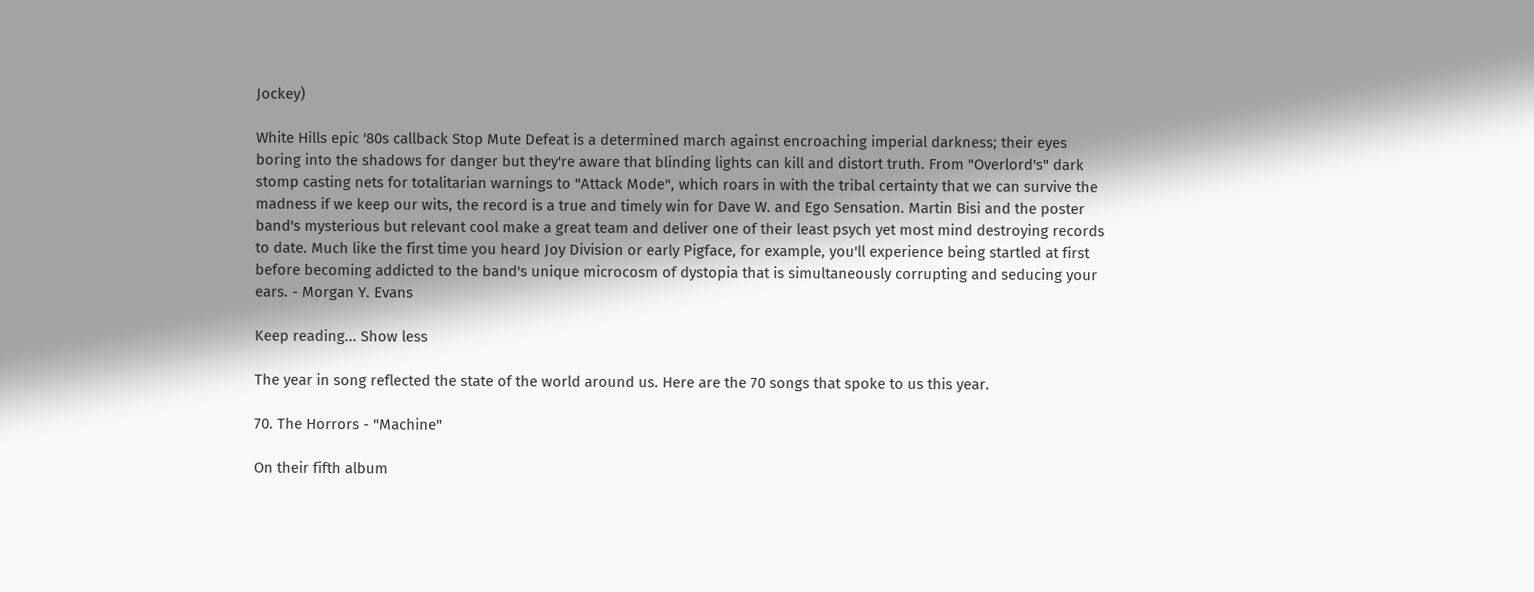Jockey)

White Hills epic '80s callback Stop Mute Defeat is a determined march against encroaching imperial darkness; their eyes boring into the shadows for danger but they're aware that blinding lights can kill and distort truth. From "Overlord's" dark stomp casting nets for totalitarian warnings to "Attack Mode", which roars in with the tribal certainty that we can survive the madness if we keep our wits, the record is a true and timely win for Dave W. and Ego Sensation. Martin Bisi and the poster band's mysterious but relevant cool make a great team and deliver one of their least psych yet most mind destroying records to date. Much like the first time you heard Joy Division or early Pigface, for example, you'll experience being startled at first before becoming addicted to the band's unique microcosm of dystopia that is simultaneously corrupting and seducing your ears. - Morgan Y. Evans

Keep reading... Show less

The year in song reflected the state of the world around us. Here are the 70 songs that spoke to us this year.

70. The Horrors - "Machine"

On their fifth album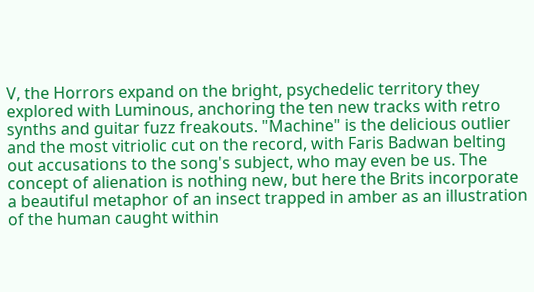V, the Horrors expand on the bright, psychedelic territory they explored with Luminous, anchoring the ten new tracks with retro synths and guitar fuzz freakouts. "Machine" is the delicious outlier and the most vitriolic cut on the record, with Faris Badwan belting out accusations to the song's subject, who may even be us. The concept of alienation is nothing new, but here the Brits incorporate a beautiful metaphor of an insect trapped in amber as an illustration of the human caught within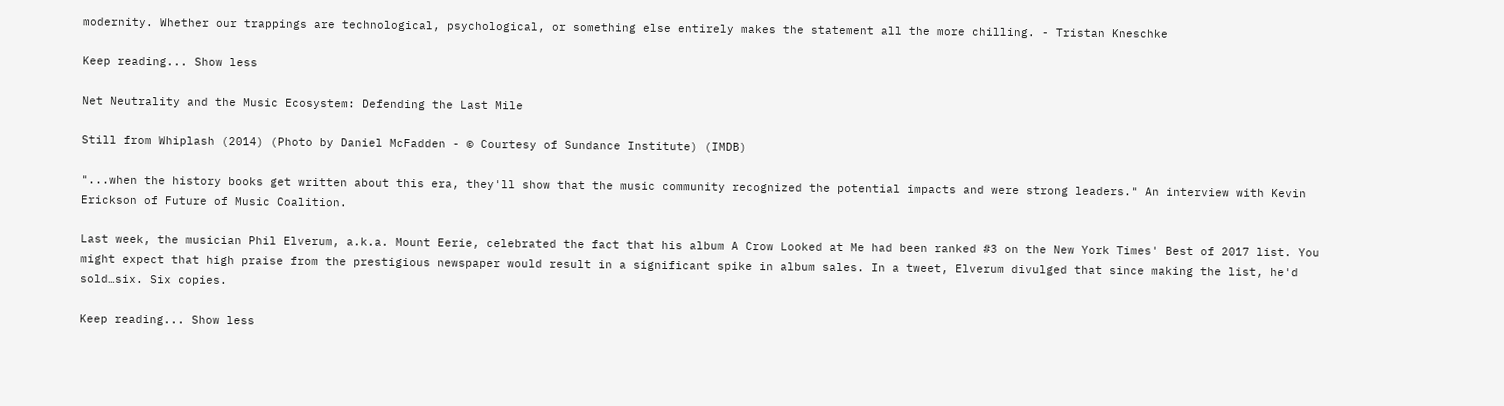modernity. Whether our trappings are technological, psychological, or something else entirely makes the statement all the more chilling. - Tristan Kneschke

Keep reading... Show less

Net Neutrality and the Music Ecosystem: Defending the Last Mile

Still from Whiplash (2014) (Photo by Daniel McFadden - © Courtesy of Sundance Institute) (IMDB)

"...when the history books get written about this era, they'll show that the music community recognized the potential impacts and were strong leaders." An interview with Kevin Erickson of Future of Music Coalition.

Last week, the musician Phil Elverum, a.k.a. Mount Eerie, celebrated the fact that his album A Crow Looked at Me had been ranked #3 on the New York Times' Best of 2017 list. You might expect that high praise from the prestigious newspaper would result in a significant spike in album sales. In a tweet, Elverum divulged that since making the list, he'd sold…six. Six copies.

Keep reading... Show less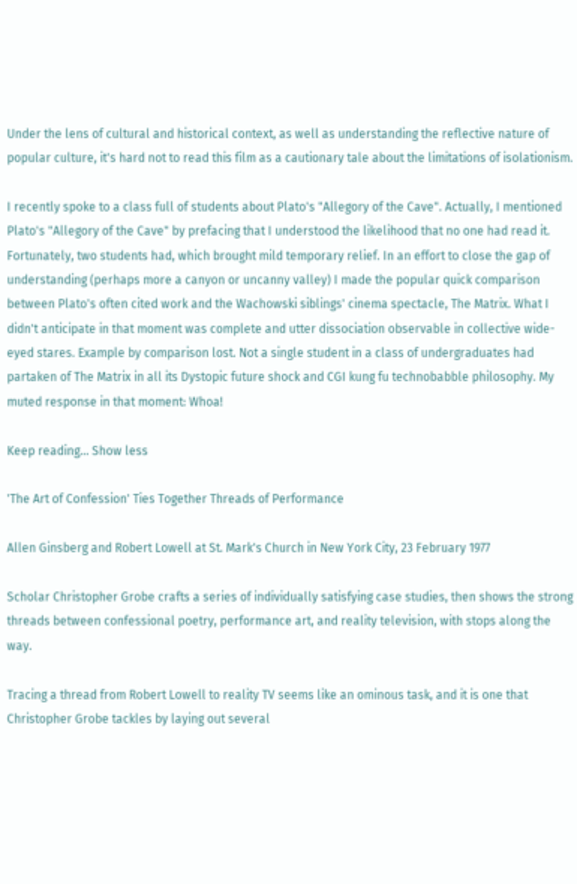Under the lens of cultural and historical context, as well as understanding the reflective nature of popular culture, it's hard not to read this film as a cautionary tale about the limitations of isolationism.

I recently spoke to a class full of students about Plato's "Allegory of the Cave". Actually, I mentioned Plato's "Allegory of the Cave" by prefacing that I understood the likelihood that no one had read it. Fortunately, two students had, which brought mild temporary relief. In an effort to close the gap of understanding (perhaps more a canyon or uncanny valley) I made the popular quick comparison between Plato's often cited work and the Wachowski siblings' cinema spectacle, The Matrix. What I didn't anticipate in that moment was complete and utter dissociation observable in collective wide-eyed stares. Example by comparison lost. Not a single student in a class of undergraduates had partaken of The Matrix in all its Dystopic future shock and CGI kung fu technobabble philosophy. My muted response in that moment: Whoa!

Keep reading... Show less

'The Art of Confession' Ties Together Threads of Performance

Allen Ginsberg and Robert Lowell at St. Mark's Church in New York City, 23 February 1977

Scholar Christopher Grobe crafts a series of individually satisfying case studies, then shows the strong threads between confessional poetry, performance art, and reality television, with stops along the way.

Tracing a thread from Robert Lowell to reality TV seems like an ominous task, and it is one that Christopher Grobe tackles by laying out several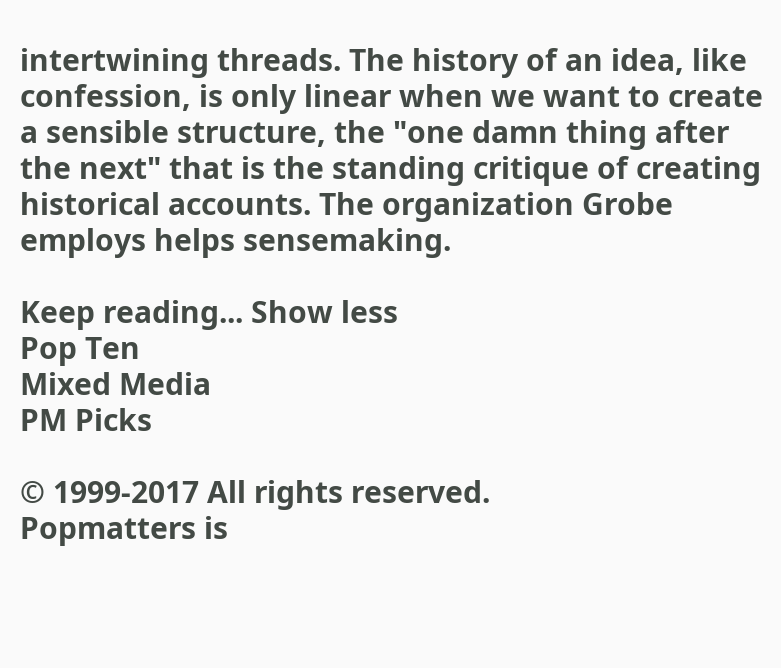intertwining threads. The history of an idea, like confession, is only linear when we want to create a sensible structure, the "one damn thing after the next" that is the standing critique of creating historical accounts. The organization Grobe employs helps sensemaking.

Keep reading... Show less
Pop Ten
Mixed Media
PM Picks

© 1999-2017 All rights reserved.
Popmatters is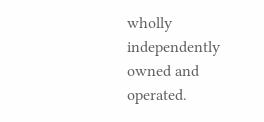wholly independently owned and operated.